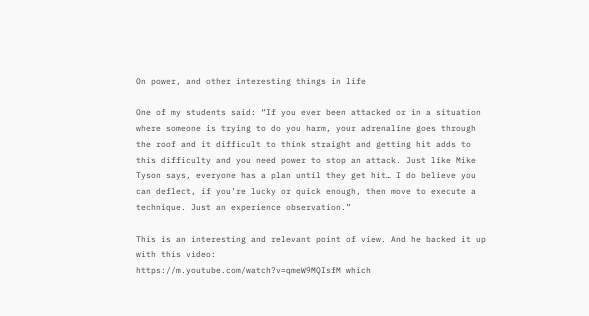On power, and other interesting things in life

One of my students said: “If you ever been attacked or in a situation where someone is trying to do you harm, your adrenaline goes through the roof and it difficult to think straight and getting hit adds to this difficulty and you need power to stop an attack. Just like Mike Tyson says, everyone has a plan until they get hit… I do believe you can deflect, if you’re lucky or quick enough, then move to execute a technique. Just an experience observation.”

This is an interesting and relevant point of view. And he backed it up with this video:
https://m.youtube.com/watch?v=qmeW9MQIsfM which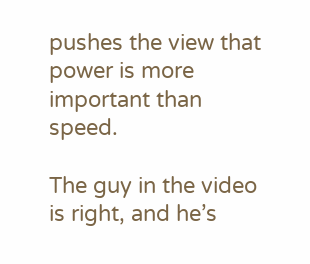pushes the view that power is more important than speed.

The guy in the video is right, and he’s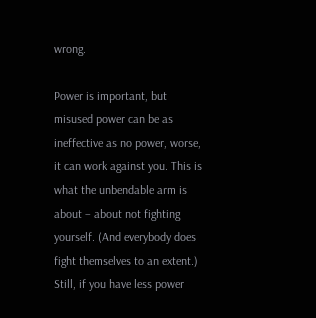wrong.

Power is important, but misused power can be as ineffective as no power, worse, it can work against you. This is what the unbendable arm is about – about not fighting yourself. (And everybody does fight themselves to an extent.) Still, if you have less power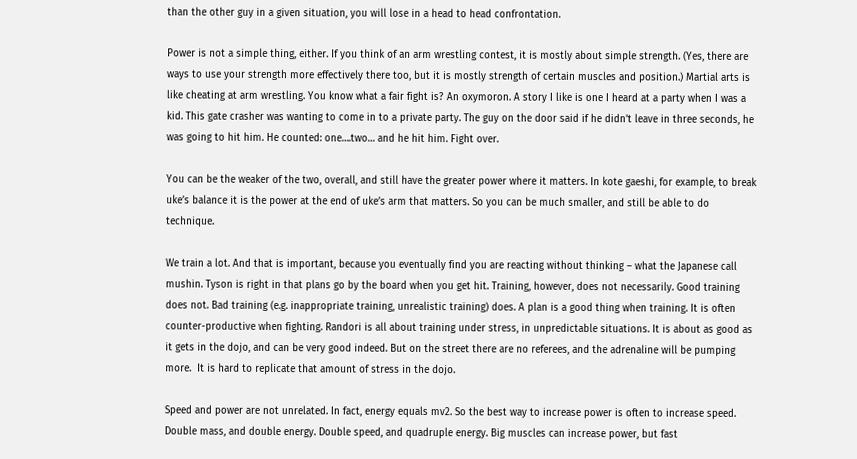than the other guy in a given situation, you will lose in a head to head confrontation.

Power is not a simple thing, either. If you think of an arm wrestling contest, it is mostly about simple strength. (Yes, there are ways to use your strength more effectively there too, but it is mostly strength of certain muscles and position.) Martial arts is like cheating at arm wrestling. You know what a fair fight is? An oxymoron. A story I like is one I heard at a party when I was a kid. This gate crasher was wanting to come in to a private party. The guy on the door said if he didn’t leave in three seconds, he was going to hit him. He counted: one….two… and he hit him. Fight over.

You can be the weaker of the two, overall, and still have the greater power where it matters. In kote gaeshi, for example, to break uke’s balance it is the power at the end of uke’s arm that matters. So you can be much smaller, and still be able to do technique.

We train a lot. And that is important, because you eventually find you are reacting without thinking – what the Japanese call mushin. Tyson is right in that plans go by the board when you get hit. Training, however, does not necessarily. Good training does not. Bad training (e.g. inappropriate training, unrealistic training) does. A plan is a good thing when training. It is often counter-productive when fighting. Randori is all about training under stress, in unpredictable situations. It is about as good as it gets in the dojo, and can be very good indeed. But on the street there are no referees, and the adrenaline will be pumping more.  It is hard to replicate that amount of stress in the dojo.

Speed and power are not unrelated. In fact, energy equals mv2. So the best way to increase power is often to increase speed. Double mass, and double energy. Double speed, and quadruple energy. Big muscles can increase power, but fast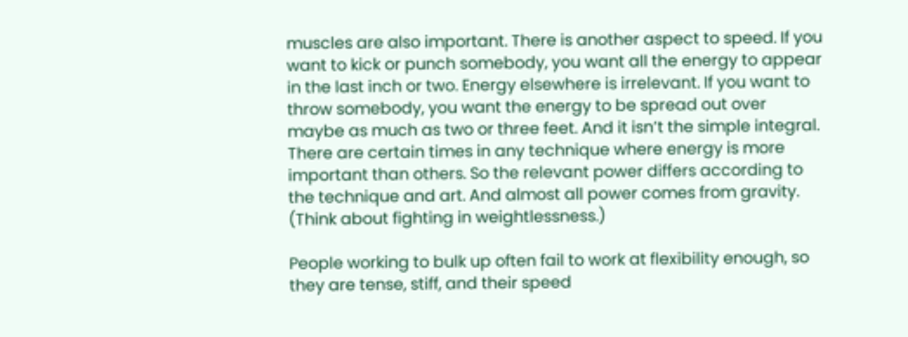muscles are also important. There is another aspect to speed. If you want to kick or punch somebody, you want all the energy to appear in the last inch or two. Energy elsewhere is irrelevant. If you want to throw somebody, you want the energy to be spread out over maybe as much as two or three feet. And it isn’t the simple integral. There are certain times in any technique where energy is more important than others. So the relevant power differs according to the technique and art. And almost all power comes from gravity. (Think about fighting in weightlessness.)

People working to bulk up often fail to work at flexibility enough, so they are tense, stiff, and their speed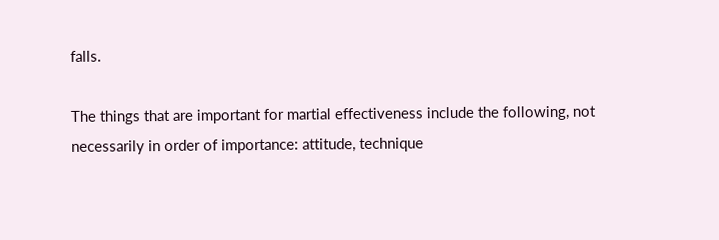falls.

The things that are important for martial effectiveness include the following, not necessarily in order of importance: attitude, technique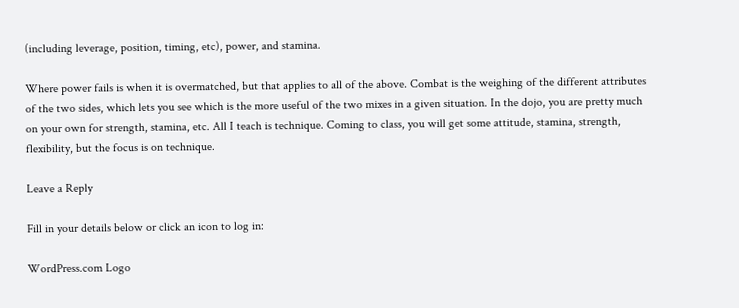(including leverage, position, timing, etc), power, and stamina.

Where power fails is when it is overmatched, but that applies to all of the above. Combat is the weighing of the different attributes of the two sides, which lets you see which is the more useful of the two mixes in a given situation. In the dojo, you are pretty much on your own for strength, stamina, etc. All I teach is technique. Coming to class, you will get some attitude, stamina, strength, flexibility, but the focus is on technique.

Leave a Reply

Fill in your details below or click an icon to log in:

WordPress.com Logo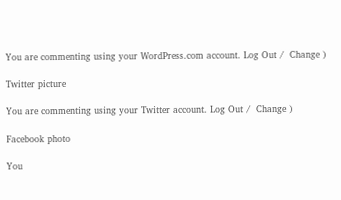You are commenting using your WordPress.com account. Log Out /  Change )

Twitter picture

You are commenting using your Twitter account. Log Out /  Change )

Facebook photo

You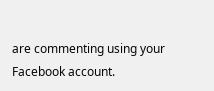are commenting using your Facebook account.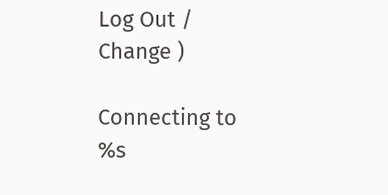Log Out /  Change )

Connecting to %s